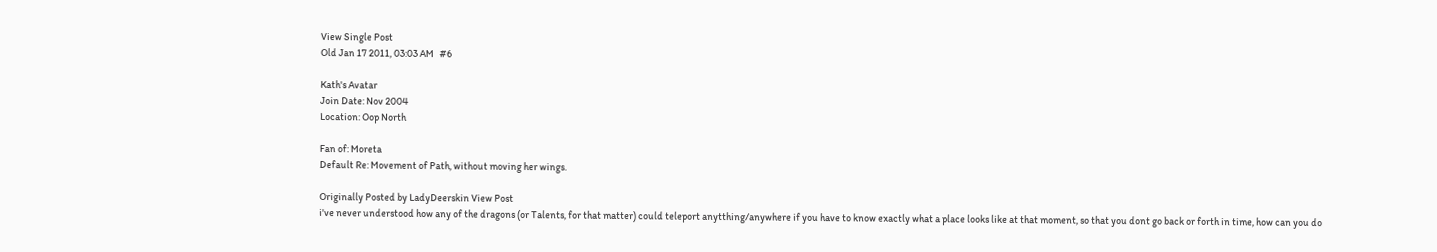View Single Post
Old Jan 17 2011, 03:03 AM   #6

Kath's Avatar
Join Date: Nov 2004
Location: Oop North

Fan of: Moreta
Default Re: Movement of Path, without moving her wings.

Originally Posted by LadyDeerskin View Post
i've never understood how any of the dragons (or Talents, for that matter) could teleport anytthing/anywhere if you have to know exactly what a place looks like at that moment, so that you dont go back or forth in time, how can you do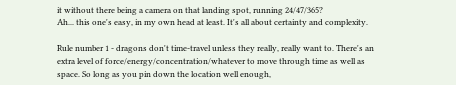it without there being a camera on that landing spot, running 24/47/365?
Ah... this one's easy, in my own head at least. It's all about certainty and complexity.

Rule number 1 - dragons don't time-travel unless they really, really want to. There's an extra level of force/energy/concentration/whatever to move through time as well as space. So long as you pin down the location well enough,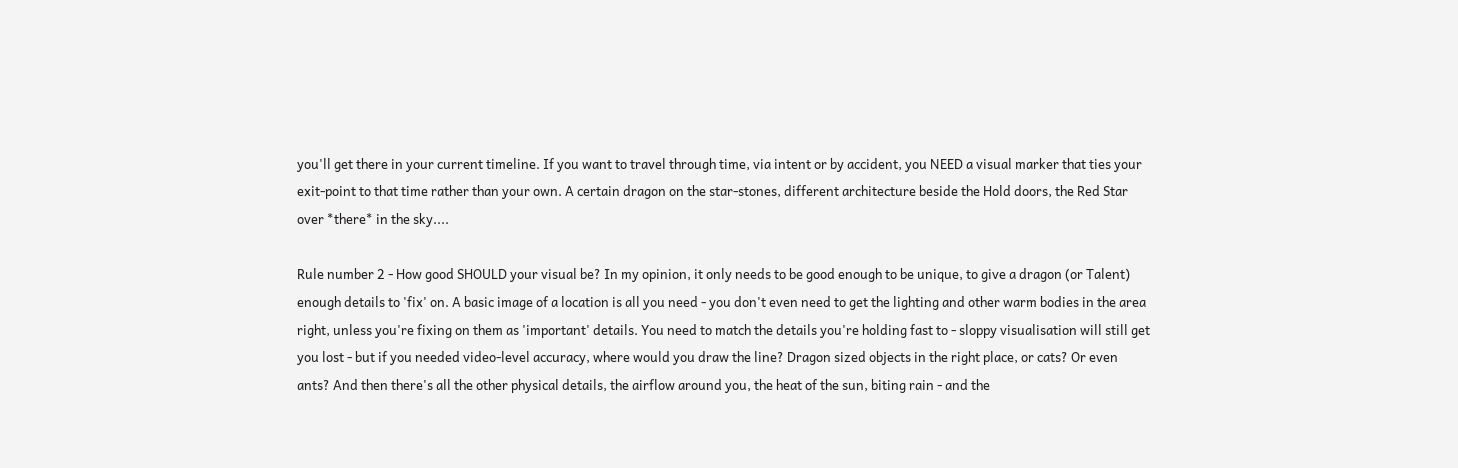you'll get there in your current timeline. If you want to travel through time, via intent or by accident, you NEED a visual marker that ties your exit-point to that time rather than your own. A certain dragon on the star-stones, different architecture beside the Hold doors, the Red Star over *there* in the sky....

Rule number 2 - How good SHOULD your visual be? In my opinion, it only needs to be good enough to be unique, to give a dragon (or Talent) enough details to 'fix' on. A basic image of a location is all you need - you don't even need to get the lighting and other warm bodies in the area right, unless you're fixing on them as 'important' details. You need to match the details you're holding fast to - sloppy visualisation will still get you lost - but if you needed video-level accuracy, where would you draw the line? Dragon sized objects in the right place, or cats? Or even ants? And then there's all the other physical details, the airflow around you, the heat of the sun, biting rain - and the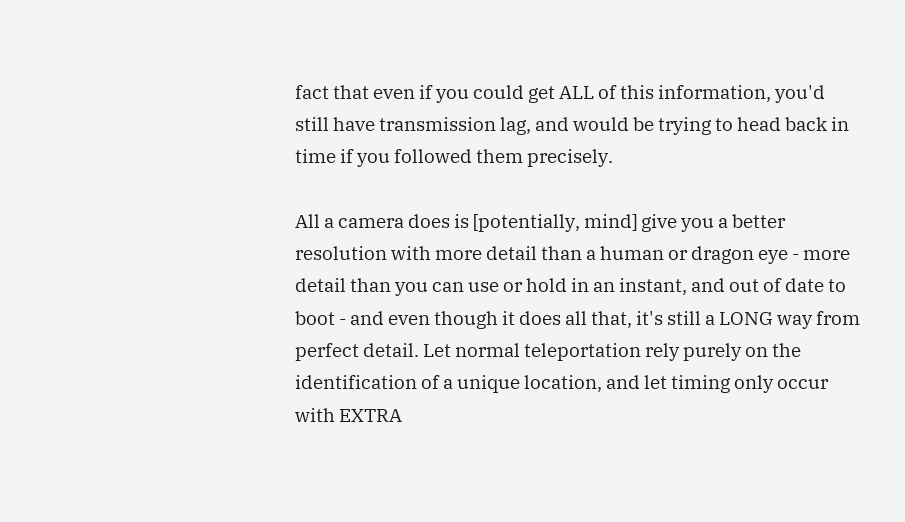fact that even if you could get ALL of this information, you'd still have transmission lag, and would be trying to head back in time if you followed them precisely.

All a camera does is [potentially, mind] give you a better resolution with more detail than a human or dragon eye - more detail than you can use or hold in an instant, and out of date to boot - and even though it does all that, it's still a LONG way from perfect detail. Let normal teleportation rely purely on the identification of a unique location, and let timing only occur with EXTRA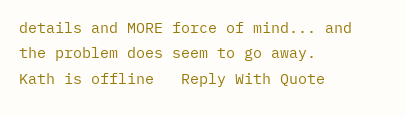details and MORE force of mind... and the problem does seem to go away.
Kath is offline   Reply With Quote